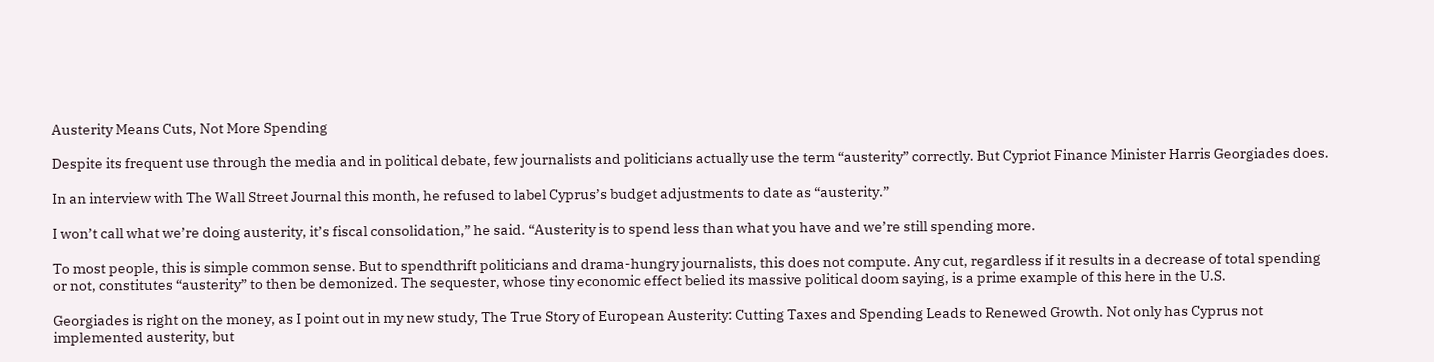Austerity Means Cuts, Not More Spending

Despite its frequent use through the media and in political debate, few journalists and politicians actually use the term “austerity” correctly. But Cypriot Finance Minister Harris Georgiades does.

In an interview with The Wall Street Journal this month, he refused to label Cyprus’s budget adjustments to date as “austerity.”

I won’t call what we’re doing austerity, it’s fiscal consolidation,” he said. “Austerity is to spend less than what you have and we’re still spending more.

To most people, this is simple common sense. But to spendthrift politicians and drama-hungry journalists, this does not compute. Any cut, regardless if it results in a decrease of total spending or not, constitutes “austerity” to then be demonized. The sequester, whose tiny economic effect belied its massive political doom saying, is a prime example of this here in the U.S.

Georgiades is right on the money, as I point out in my new study, The True Story of European Austerity: Cutting Taxes and Spending Leads to Renewed Growth. Not only has Cyprus not implemented austerity, but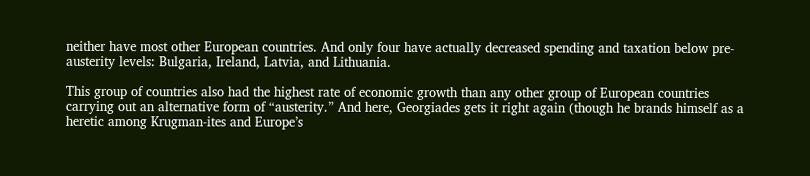neither have most other European countries. And only four have actually decreased spending and taxation below pre-austerity levels: Bulgaria, Ireland, Latvia, and Lithuania.

This group of countries also had the highest rate of economic growth than any other group of European countries carrying out an alternative form of “austerity.” And here, Georgiades gets it right again (though he brands himself as a heretic among Krugman-ites and Europe’s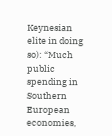Keynesian elite in doing so): “Much public spending in Southern European economies,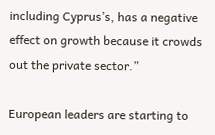including Cyprus’s, has a negative effect on growth because it crowds out the private sector.”

European leaders are starting to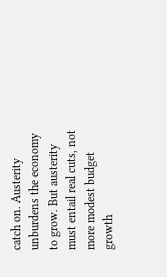catch on. Austerity unburdens the economy to grow. But austerity must entail real cuts, not more modest budget growth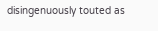disingenuously touted as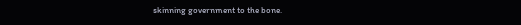skinning government to the bone.